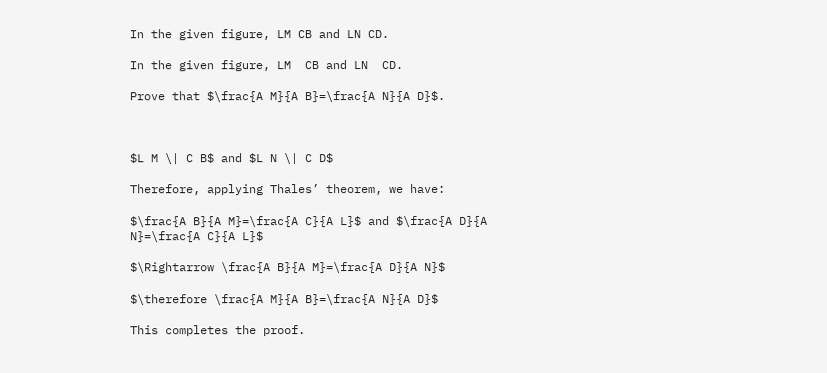In the given figure, LM CB and LN CD.

In the given figure, LM  CB and LN  CD.

Prove that $\frac{A M}{A B}=\frac{A N}{A D}$.



$L M \| C B$ and $L N \| C D$

Therefore, applying Thales’ theorem, we have:

$\frac{A B}{A M}=\frac{A C}{A L}$ and $\frac{A D}{A N}=\frac{A C}{A L}$

$\Rightarrow \frac{A B}{A M}=\frac{A D}{A N}$

$\therefore \frac{A M}{A B}=\frac{A N}{A D}$

This completes the proof.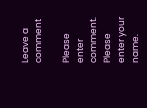Leave a comment

Please enter comment.
Please enter your name.